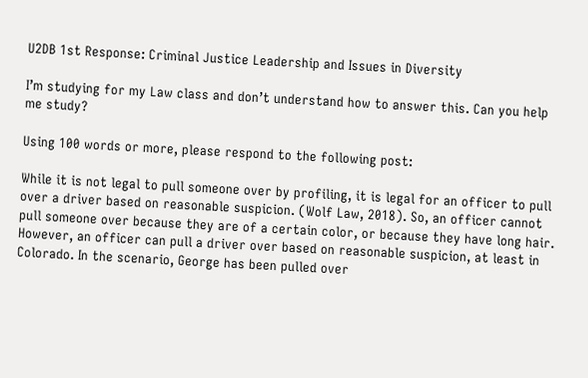U2DB 1st Response: Criminal Justice Leadership and Issues in Diversity

I’m studying for my Law class and don’t understand how to answer this. Can you help me study?

Using 100 words or more, please respond to the following post:

While it is not legal to pull someone over by profiling, it is legal for an officer to pull over a driver based on reasonable suspicion. (Wolf Law, 2018). So, an officer cannot pull someone over because they are of a certain color, or because they have long hair. However, an officer can pull a driver over based on reasonable suspicion, at least in Colorado. In the scenario, George has been pulled over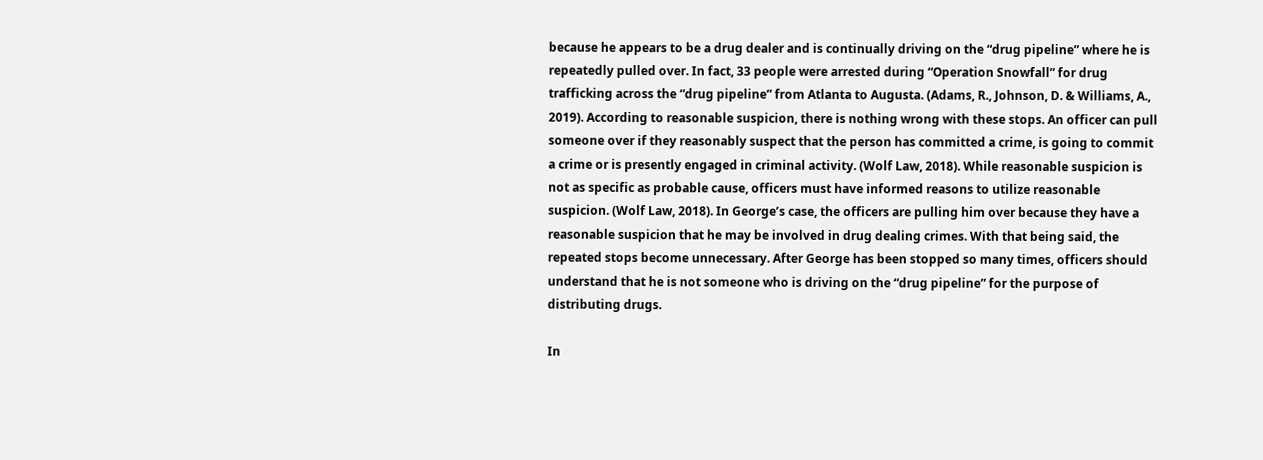because he appears to be a drug dealer and is continually driving on the “drug pipeline” where he is repeatedly pulled over. In fact, 33 people were arrested during “Operation Snowfall” for drug trafficking across the “drug pipeline” from Atlanta to Augusta. (Adams, R., Johnson, D. & Williams, A., 2019). According to reasonable suspicion, there is nothing wrong with these stops. An officer can pull someone over if they reasonably suspect that the person has committed a crime, is going to commit a crime or is presently engaged in criminal activity. (Wolf Law, 2018). While reasonable suspicion is not as specific as probable cause, officers must have informed reasons to utilize reasonable suspicion. (Wolf Law, 2018). In George’s case, the officers are pulling him over because they have a reasonable suspicion that he may be involved in drug dealing crimes. With that being said, the repeated stops become unnecessary. After George has been stopped so many times, officers should understand that he is not someone who is driving on the “drug pipeline” for the purpose of distributing drugs.

In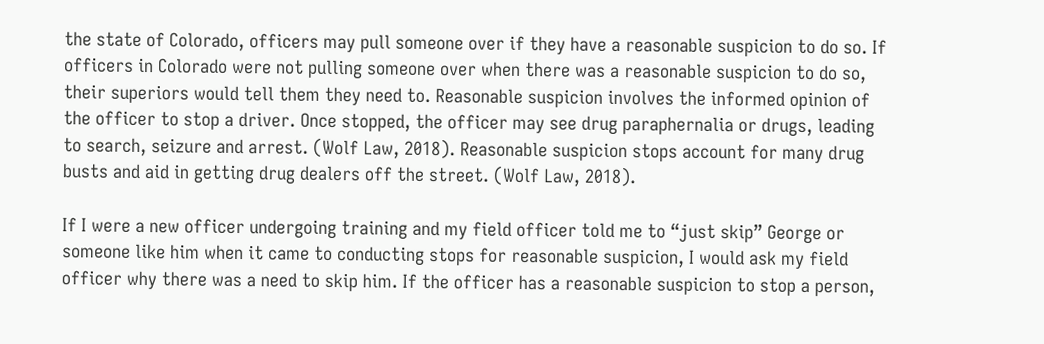the state of Colorado, officers may pull someone over if they have a reasonable suspicion to do so. If officers in Colorado were not pulling someone over when there was a reasonable suspicion to do so, their superiors would tell them they need to. Reasonable suspicion involves the informed opinion of the officer to stop a driver. Once stopped, the officer may see drug paraphernalia or drugs, leading to search, seizure and arrest. (Wolf Law, 2018). Reasonable suspicion stops account for many drug busts and aid in getting drug dealers off the street. (Wolf Law, 2018).

If I were a new officer undergoing training and my field officer told me to “just skip” George or someone like him when it came to conducting stops for reasonable suspicion, I would ask my field officer why there was a need to skip him. If the officer has a reasonable suspicion to stop a person,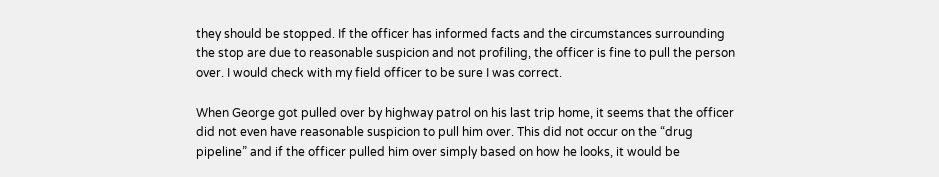they should be stopped. If the officer has informed facts and the circumstances surrounding the stop are due to reasonable suspicion and not profiling, the officer is fine to pull the person over. I would check with my field officer to be sure I was correct.

When George got pulled over by highway patrol on his last trip home, it seems that the officer did not even have reasonable suspicion to pull him over. This did not occur on the “drug pipeline” and if the officer pulled him over simply based on how he looks, it would be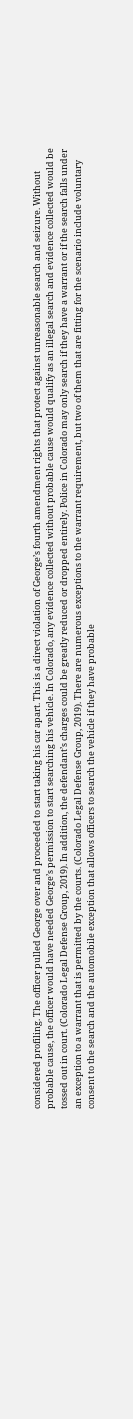considered profiling. The officer pulled George over and proceeded to start taking his car apart. This is a direct violation of George’s fourth amendment rights that protect against unreasonable search and seizure. Without probable cause, the officer would have needed George’s permission to start searching his vehicle. In Colorado, any evidence collected without probable cause would qualify as an illegal search and evidence collected would be tossed out in court. (Colorado Legal Defense Group, 2019). In addition, the defendant’s charges could be greatly reduced or dropped entirely. Police in Colorado may only search if they have a warrant or if the search falls under an exception to a warrant that is permitted by the courts. (Colorado Legal Defense Group, 2019). There are numerous exceptions to the warrant requirement, but two of them that are fitting for the scenario include voluntary consent to the search and the automobile exception that allows officers to search the vehicle if they have probable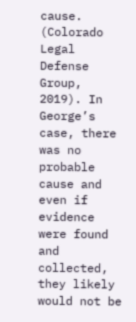cause. (Colorado Legal Defense Group, 2019). In George’s case, there was no probable cause and even if evidence were found and collected, they likely would not be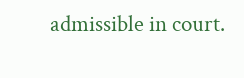admissible in court.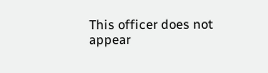This officer does not appear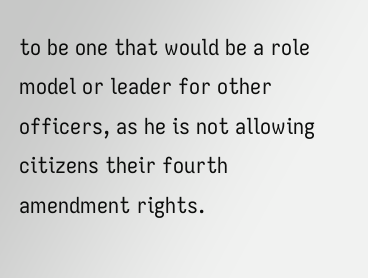to be one that would be a role model or leader for other officers, as he is not allowing citizens their fourth amendment rights.